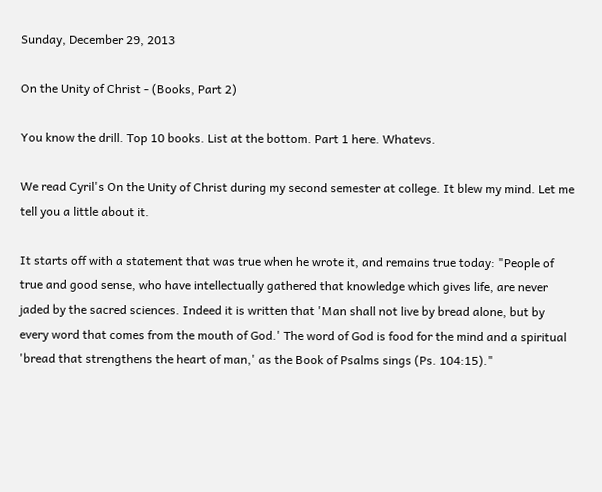Sunday, December 29, 2013

On the Unity of Christ - (Books, Part 2)

You know the drill. Top 10 books. List at the bottom. Part 1 here. Whatevs.

We read Cyril's On the Unity of Christ during my second semester at college. It blew my mind. Let me tell you a little about it.

It starts off with a statement that was true when he wrote it, and remains true today: "People of true and good sense, who have intellectually gathered that knowledge which gives life, are never jaded by the sacred sciences. Indeed it is written that 'Man shall not live by bread alone, but by every word that comes from the mouth of God.' The word of God is food for the mind and a spiritual 'bread that strengthens the heart of man,' as the Book of Psalms sings (Ps. 104:15)."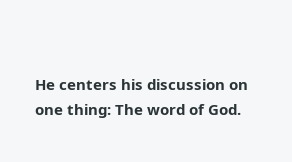He centers his discussion on one thing: The word of God.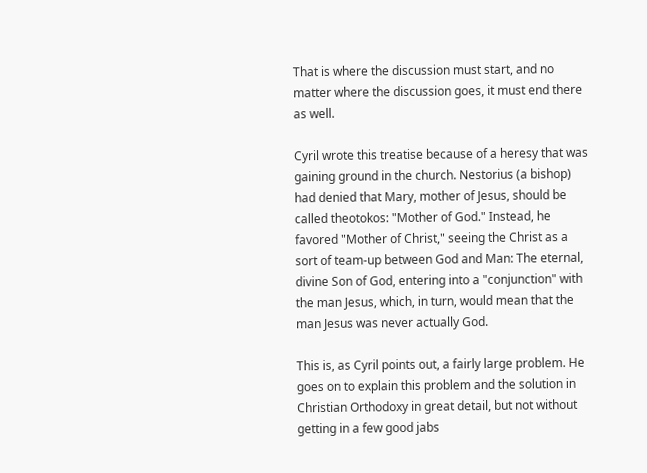That is where the discussion must start, and no matter where the discussion goes, it must end there as well.

Cyril wrote this treatise because of a heresy that was gaining ground in the church. Nestorius (a bishop) had denied that Mary, mother of Jesus, should be called theotokos: "Mother of God." Instead, he favored "Mother of Christ," seeing the Christ as a sort of team-up between God and Man: The eternal, divine Son of God, entering into a "conjunction" with the man Jesus, which, in turn, would mean that the man Jesus was never actually God.

This is, as Cyril points out, a fairly large problem. He goes on to explain this problem and the solution in Christian Orthodoxy in great detail, but not without getting in a few good jabs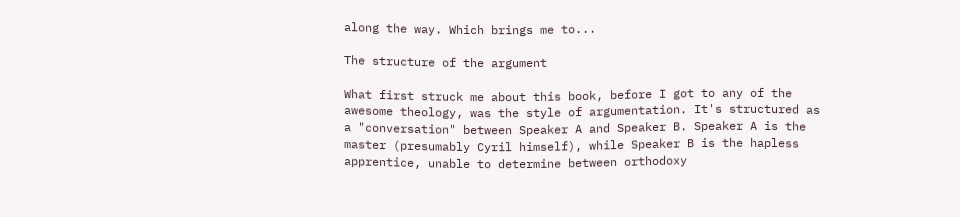along the way. Which brings me to...

The structure of the argument

What first struck me about this book, before I got to any of the awesome theology, was the style of argumentation. It's structured as a "conversation" between Speaker A and Speaker B. Speaker A is the master (presumably Cyril himself), while Speaker B is the hapless apprentice, unable to determine between orthodoxy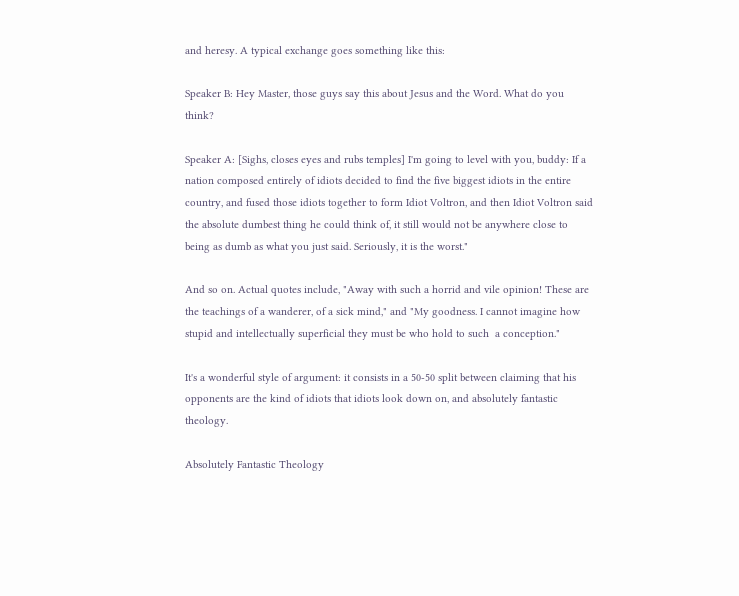and heresy. A typical exchange goes something like this:

Speaker B: Hey Master, those guys say this about Jesus and the Word. What do you think?

Speaker A: [Sighs, closes eyes and rubs temples] I'm going to level with you, buddy: If a nation composed entirely of idiots decided to find the five biggest idiots in the entire country, and fused those idiots together to form Idiot Voltron, and then Idiot Voltron said the absolute dumbest thing he could think of, it still would not be anywhere close to being as dumb as what you just said. Seriously, it is the worst."

And so on. Actual quotes include, "Away with such a horrid and vile opinion! These are the teachings of a wanderer, of a sick mind," and "My goodness. I cannot imagine how stupid and intellectually superficial they must be who hold to such  a conception."

It's a wonderful style of argument: it consists in a 50-50 split between claiming that his opponents are the kind of idiots that idiots look down on, and absolutely fantastic theology.

Absolutely Fantastic Theology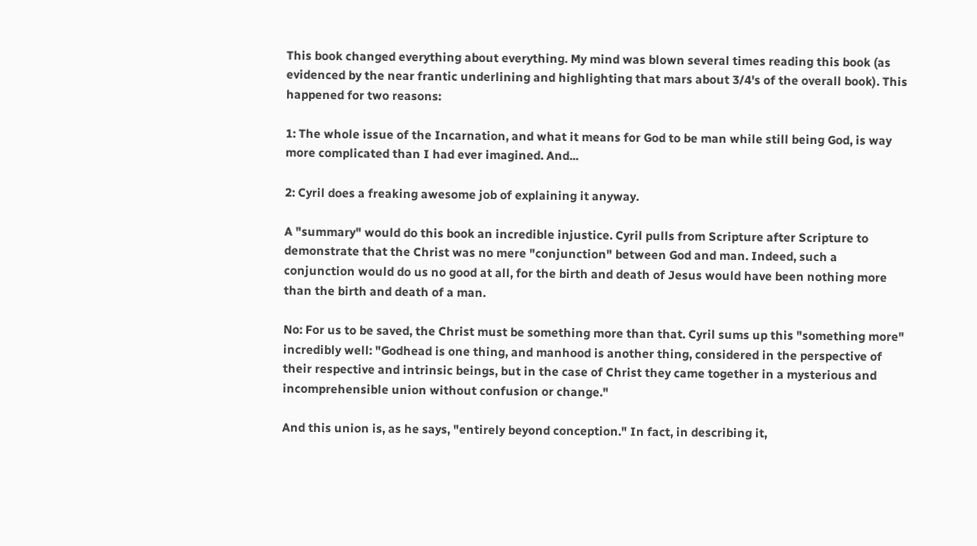This book changed everything about everything. My mind was blown several times reading this book (as evidenced by the near frantic underlining and highlighting that mars about 3/4's of the overall book). This happened for two reasons:

1: The whole issue of the Incarnation, and what it means for God to be man while still being God, is way more complicated than I had ever imagined. And...

2: Cyril does a freaking awesome job of explaining it anyway.

A "summary" would do this book an incredible injustice. Cyril pulls from Scripture after Scripture to demonstrate that the Christ was no mere "conjunction" between God and man. Indeed, such a conjunction would do us no good at all, for the birth and death of Jesus would have been nothing more than the birth and death of a man.

No: For us to be saved, the Christ must be something more than that. Cyril sums up this "something more" incredibly well: "Godhead is one thing, and manhood is another thing, considered in the perspective of their respective and intrinsic beings, but in the case of Christ they came together in a mysterious and incomprehensible union without confusion or change."

And this union is, as he says, "entirely beyond conception." In fact, in describing it,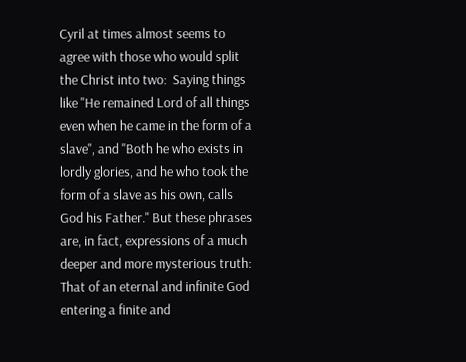Cyril at times almost seems to agree with those who would split the Christ into two:  Saying things like "He remained Lord of all things even when he came in the form of a slave", and "Both he who exists in lordly glories, and he who took the form of a slave as his own, calls God his Father." But these phrases are, in fact, expressions of a much deeper and more mysterious truth: That of an eternal and infinite God entering a finite and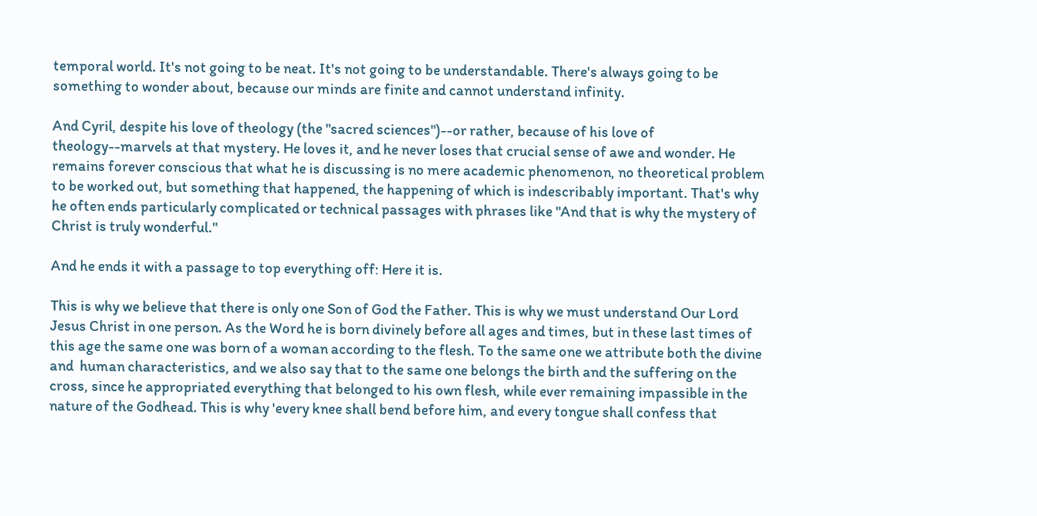temporal world. It's not going to be neat. It's not going to be understandable. There's always going to be something to wonder about, because our minds are finite and cannot understand infinity.

And Cyril, despite his love of theology (the "sacred sciences")--or rather, because of his love of theology--marvels at that mystery. He loves it, and he never loses that crucial sense of awe and wonder. He remains forever conscious that what he is discussing is no mere academic phenomenon, no theoretical problem to be worked out, but something that happened, the happening of which is indescribably important. That's why he often ends particularly complicated or technical passages with phrases like "And that is why the mystery of Christ is truly wonderful."

And he ends it with a passage to top everything off: Here it is.

This is why we believe that there is only one Son of God the Father. This is why we must understand Our Lord Jesus Christ in one person. As the Word he is born divinely before all ages and times, but in these last times of this age the same one was born of a woman according to the flesh. To the same one we attribute both the divine and  human characteristics, and we also say that to the same one belongs the birth and the suffering on the cross, since he appropriated everything that belonged to his own flesh, while ever remaining impassible in the nature of the Godhead. This is why 'every knee shall bend before him, and every tongue shall confess that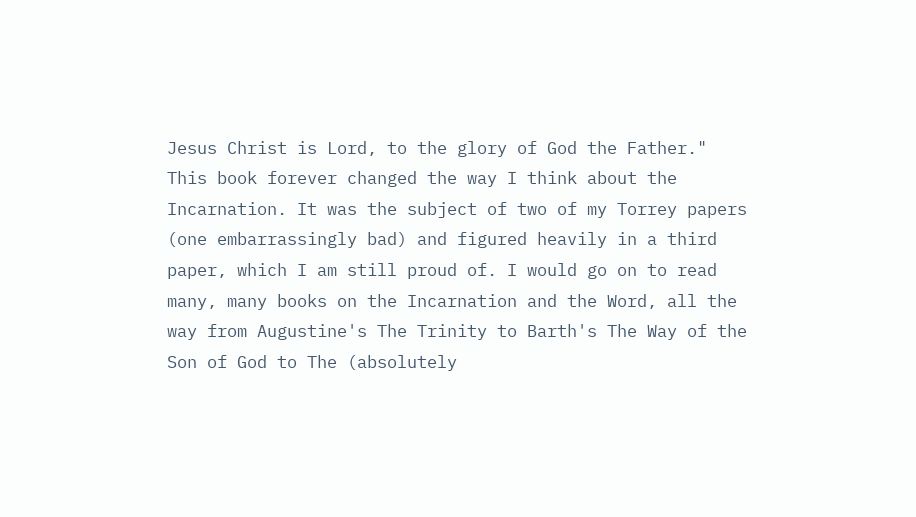Jesus Christ is Lord, to the glory of God the Father."
This book forever changed the way I think about the Incarnation. It was the subject of two of my Torrey papers (one embarrassingly bad) and figured heavily in a third paper, which I am still proud of. I would go on to read many, many books on the Incarnation and the Word, all the way from Augustine's The Trinity to Barth's The Way of the Son of God to The (absolutely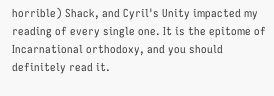horrible) Shack, and Cyril's Unity impacted my reading of every single one. It is the epitome of Incarnational orthodoxy, and you should definitely read it.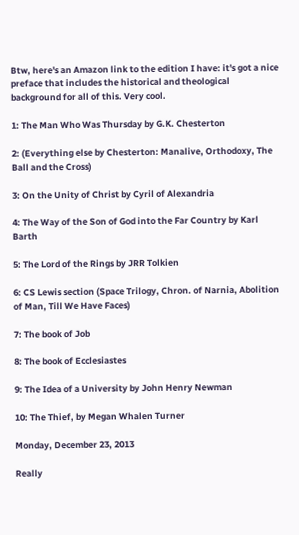Btw, here's an Amazon link to the edition I have: it's got a nice preface that includes the historical and theological background for all of this. Very cool.

1: The Man Who Was Thursday by G.K. Chesterton

2: (Everything else by Chesterton: Manalive, Orthodoxy, The Ball and the Cross)

3: On the Unity of Christ by Cyril of Alexandria

4: The Way of the Son of God into the Far Country by Karl Barth

5: The Lord of the Rings by JRR Tolkien

6: CS Lewis section (Space Trilogy, Chron. of Narnia, Abolition of Man, Till We Have Faces)

7: The book of Job

8: The book of Ecclesiastes

9: The Idea of a University by John Henry Newman

10: The Thief, by Megan Whalen Turner

Monday, December 23, 2013

Really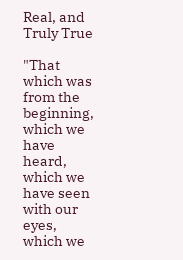Real, and Truly True

"That which was from the beginning, which we have heard, which we have seen with our eyes, which we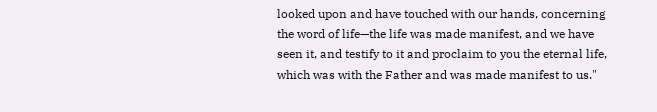looked upon and have touched with our hands, concerning the word of life—the life was made manifest, and we have seen it, and testify to it and proclaim to you the eternal life, which was with the Father and was made manifest to us."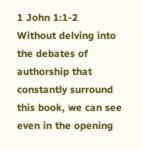1 John 1:1-2
Without delving into the debates of authorship that constantly surround this book, we can see even in the opening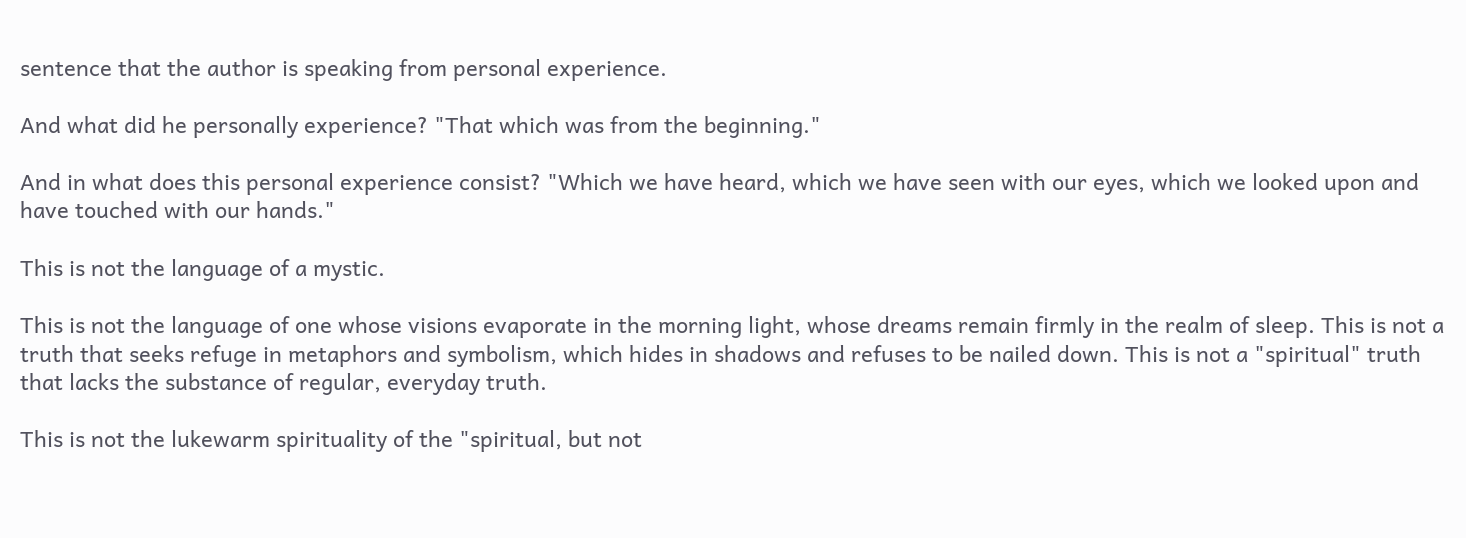sentence that the author is speaking from personal experience.

And what did he personally experience? "That which was from the beginning."

And in what does this personal experience consist? "Which we have heard, which we have seen with our eyes, which we looked upon and have touched with our hands."

This is not the language of a mystic.

This is not the language of one whose visions evaporate in the morning light, whose dreams remain firmly in the realm of sleep. This is not a truth that seeks refuge in metaphors and symbolism, which hides in shadows and refuses to be nailed down. This is not a "spiritual" truth that lacks the substance of regular, everyday truth.

This is not the lukewarm spirituality of the "spiritual, but not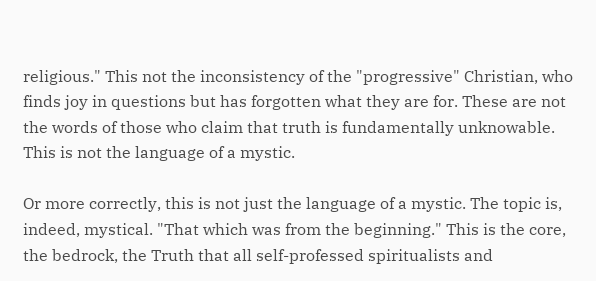religious." This not the inconsistency of the "progressive" Christian, who finds joy in questions but has forgotten what they are for. These are not the words of those who claim that truth is fundamentally unknowable. This is not the language of a mystic.

Or more correctly, this is not just the language of a mystic. The topic is, indeed, mystical. "That which was from the beginning." This is the core, the bedrock, the Truth that all self-professed spiritualists and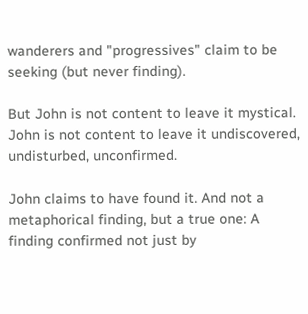wanderers and "progressives" claim to be seeking (but never finding).

But John is not content to leave it mystical. John is not content to leave it undiscovered, undisturbed, unconfirmed.

John claims to have found it. And not a metaphorical finding, but a true one: A finding confirmed not just by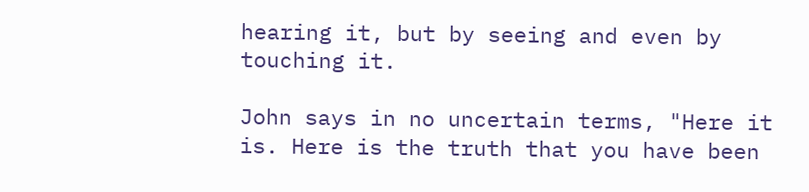hearing it, but by seeing and even by touching it.

John says in no uncertain terms, "Here it is. Here is the truth that you have been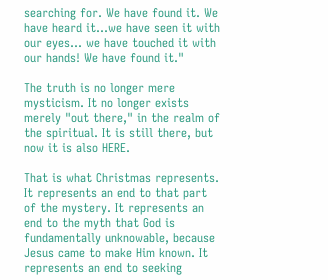searching for. We have found it. We have heard it...we have seen it with our eyes... we have touched it with our hands! We have found it."

The truth is no longer mere mysticism. It no longer exists merely "out there," in the realm of the spiritual. It is still there, but now it is also HERE.

That is what Christmas represents. It represents an end to that part of the mystery. It represents an end to the myth that God is fundamentally unknowable, because Jesus came to make Him known. It represents an end to seeking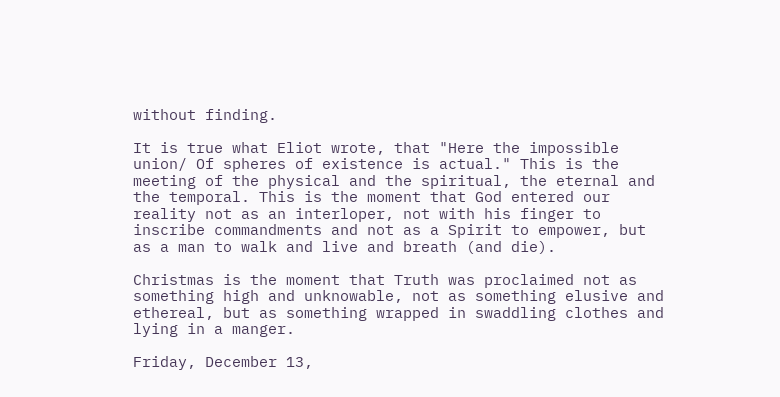without finding.

It is true what Eliot wrote, that "Here the impossible union/ Of spheres of existence is actual." This is the meeting of the physical and the spiritual, the eternal and the temporal. This is the moment that God entered our reality not as an interloper, not with his finger to inscribe commandments and not as a Spirit to empower, but as a man to walk and live and breath (and die).

Christmas is the moment that Truth was proclaimed not as something high and unknowable, not as something elusive and ethereal, but as something wrapped in swaddling clothes and lying in a manger.

Friday, December 13,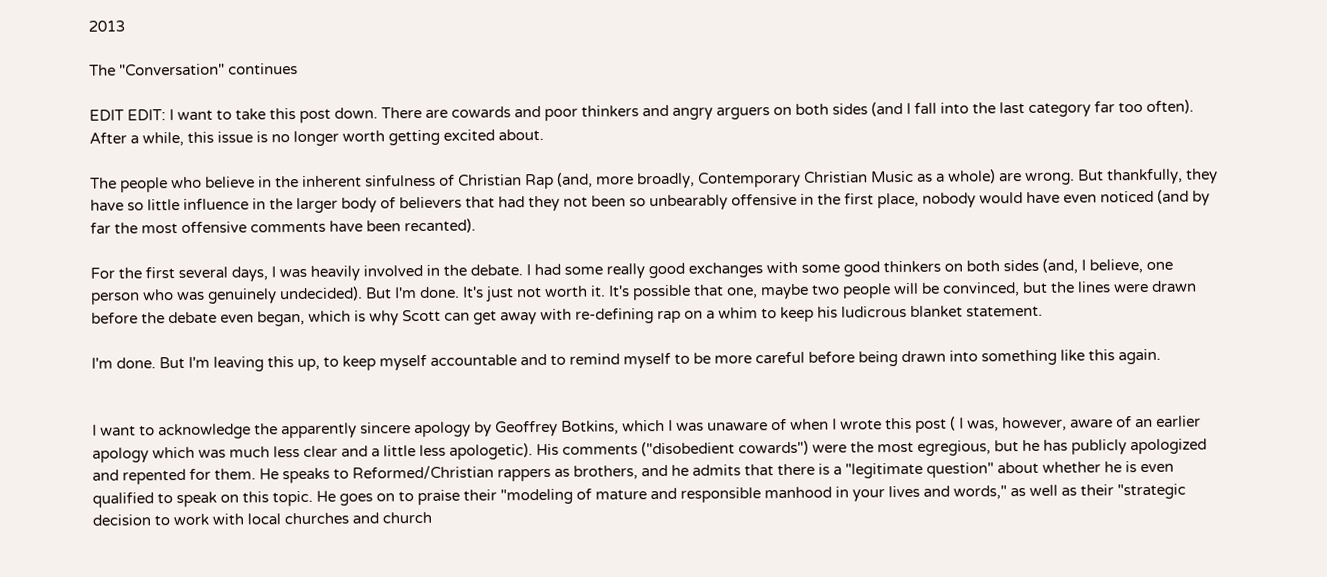2013

The "Conversation" continues

EDIT EDIT: I want to take this post down. There are cowards and poor thinkers and angry arguers on both sides (and I fall into the last category far too often). After a while, this issue is no longer worth getting excited about.

The people who believe in the inherent sinfulness of Christian Rap (and, more broadly, Contemporary Christian Music as a whole) are wrong. But thankfully, they have so little influence in the larger body of believers that had they not been so unbearably offensive in the first place, nobody would have even noticed (and by far the most offensive comments have been recanted).

For the first several days, I was heavily involved in the debate. I had some really good exchanges with some good thinkers on both sides (and, I believe, one person who was genuinely undecided). But I'm done. It's just not worth it. It's possible that one, maybe two people will be convinced, but the lines were drawn before the debate even began, which is why Scott can get away with re-defining rap on a whim to keep his ludicrous blanket statement.

I'm done. But I'm leaving this up, to keep myself accountable and to remind myself to be more careful before being drawn into something like this again.


I want to acknowledge the apparently sincere apology by Geoffrey Botkins, which I was unaware of when I wrote this post ( I was, however, aware of an earlier apology which was much less clear and a little less apologetic). His comments ("disobedient cowards") were the most egregious, but he has publicly apologized and repented for them. He speaks to Reformed/Christian rappers as brothers, and he admits that there is a "legitimate question" about whether he is even qualified to speak on this topic. He goes on to praise their "modeling of mature and responsible manhood in your lives and words," as well as their "strategic decision to work with local churches and church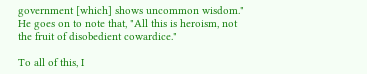government [which] shows uncommon wisdom." He goes on to note that, "All this is heroism, not the fruit of disobedient cowardice."

To all of this, I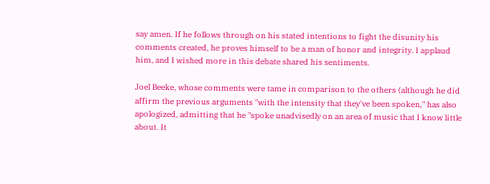say amen. If he follows through on his stated intentions to fight the disunity his comments created, he proves himself to be a man of honor and integrity. I applaud him, and I wished more in this debate shared his sentiments.

Joel Beeke, whose comments were tame in comparison to the others (although he did affirm the previous arguments "with the intensity that they've been spoken," has also apologized, admitting that he "spoke unadvisedly on an area of music that I know little about. It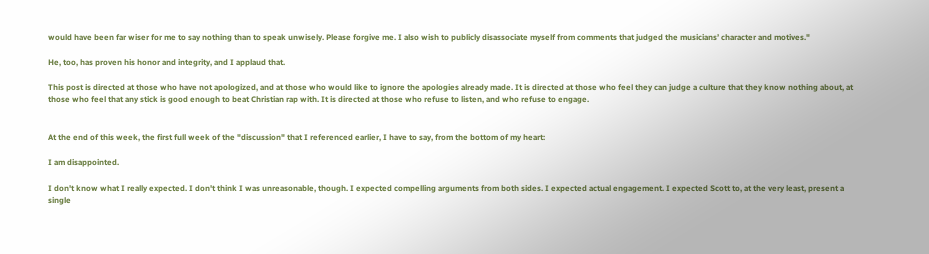would have been far wiser for me to say nothing than to speak unwisely. Please forgive me. I also wish to publicly disassociate myself from comments that judged the musicians’ character and motives."

He, too, has proven his honor and integrity, and I applaud that.

This post is directed at those who have not apologized, and at those who would like to ignore the apologies already made. It is directed at those who feel they can judge a culture that they know nothing about, at those who feel that any stick is good enough to beat Christian rap with. It is directed at those who refuse to listen, and who refuse to engage.


At the end of this week, the first full week of the "discussion" that I referenced earlier, I have to say, from the bottom of my heart:

I am disappointed.

I don't know what I really expected. I don't think I was unreasonable, though. I expected compelling arguments from both sides. I expected actual engagement. I expected Scott to, at the very least, present a single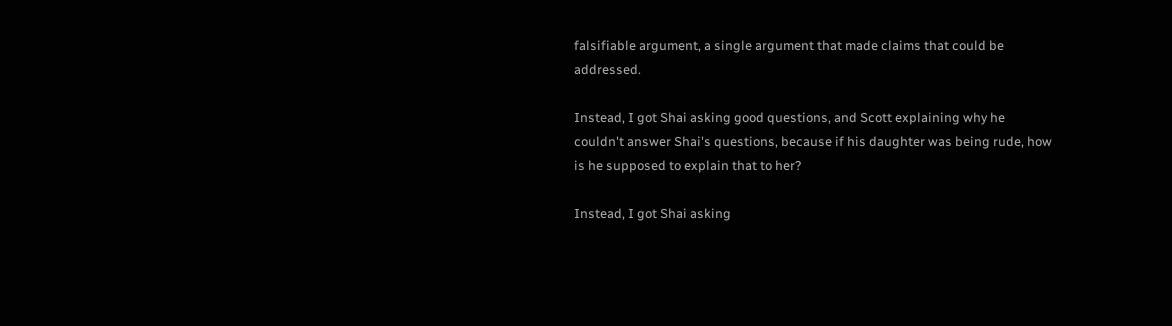falsifiable argument, a single argument that made claims that could be addressed.

Instead, I got Shai asking good questions, and Scott explaining why he couldn't answer Shai's questions, because if his daughter was being rude, how is he supposed to explain that to her?

Instead, I got Shai asking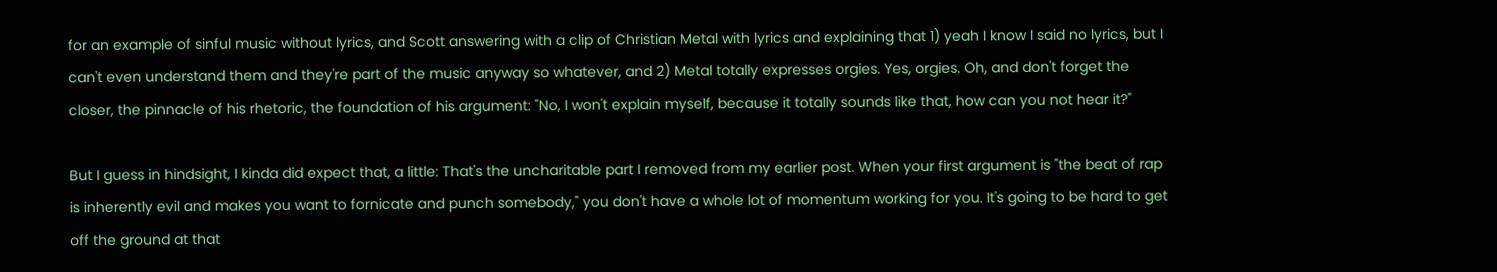for an example of sinful music without lyrics, and Scott answering with a clip of Christian Metal with lyrics and explaining that 1) yeah I know I said no lyrics, but I can't even understand them and they're part of the music anyway so whatever, and 2) Metal totally expresses orgies. Yes, orgies. Oh, and don't forget the closer, the pinnacle of his rhetoric, the foundation of his argument: "No, I won't explain myself, because it totally sounds like that, how can you not hear it?"

But I guess in hindsight, I kinda did expect that, a little: That's the uncharitable part I removed from my earlier post. When your first argument is "the beat of rap is inherently evil and makes you want to fornicate and punch somebody," you don't have a whole lot of momentum working for you. It's going to be hard to get off the ground at that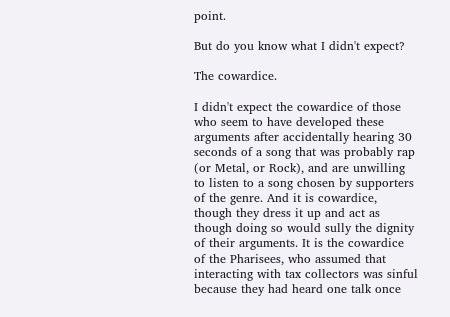point.

But do you know what I didn't expect?

The cowardice.

I didn't expect the cowardice of those who seem to have developed these arguments after accidentally hearing 30 seconds of a song that was probably rap (or Metal, or Rock), and are unwilling to listen to a song chosen by supporters of the genre. And it is cowardice, though they dress it up and act as though doing so would sully the dignity of their arguments. It is the cowardice of the Pharisees, who assumed that interacting with tax collectors was sinful because they had heard one talk once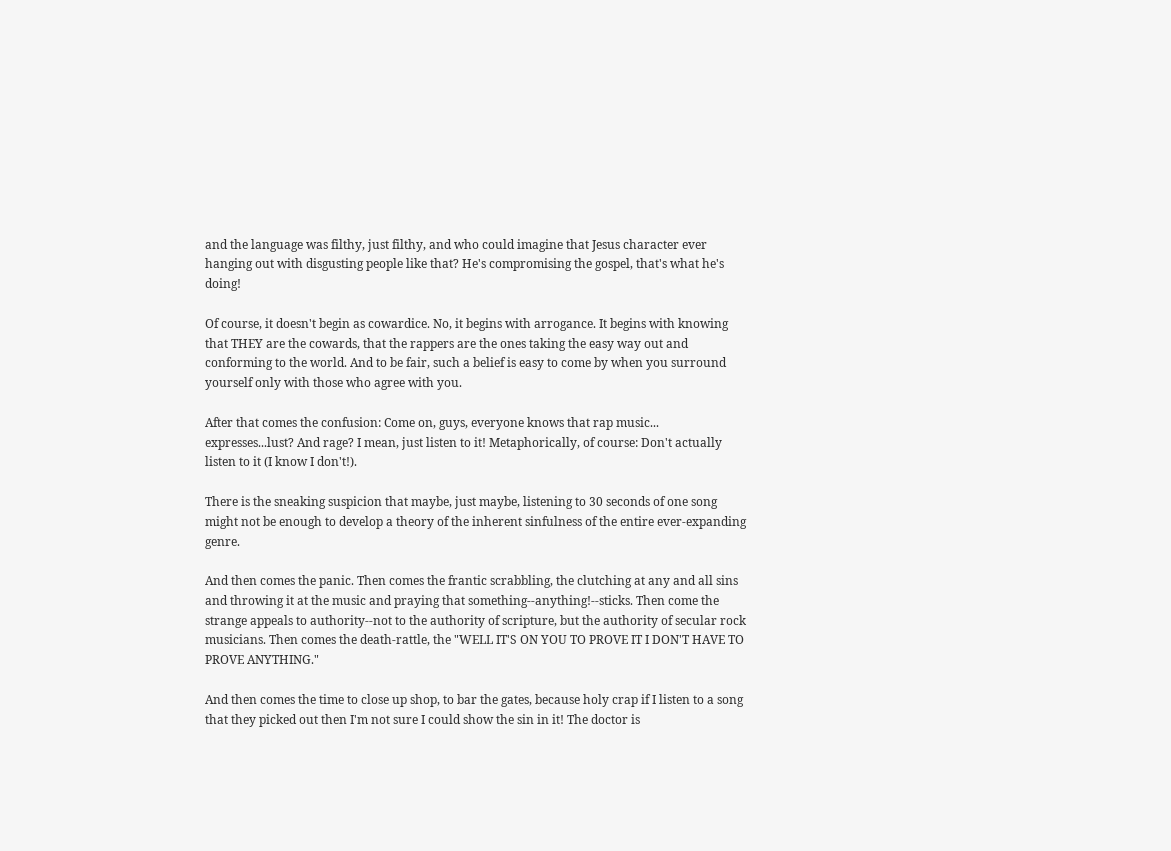and the language was filthy, just filthy, and who could imagine that Jesus character ever hanging out with disgusting people like that? He's compromising the gospel, that's what he's doing!

Of course, it doesn't begin as cowardice. No, it begins with arrogance. It begins with knowing that THEY are the cowards, that the rappers are the ones taking the easy way out and conforming to the world. And to be fair, such a belief is easy to come by when you surround yourself only with those who agree with you.

After that comes the confusion: Come on, guys, everyone knows that rap music... expresses...lust? And rage? I mean, just listen to it! Metaphorically, of course: Don't actually listen to it (I know I don't!).

There is the sneaking suspicion that maybe, just maybe, listening to 30 seconds of one song might not be enough to develop a theory of the inherent sinfulness of the entire ever-expanding genre.

And then comes the panic. Then comes the frantic scrabbling, the clutching at any and all sins and throwing it at the music and praying that something--anything!--sticks. Then come the strange appeals to authority--not to the authority of scripture, but the authority of secular rock musicians. Then comes the death-rattle, the "WELL IT'S ON YOU TO PROVE IT I DON'T HAVE TO PROVE ANYTHING."

And then comes the time to close up shop, to bar the gates, because holy crap if I listen to a song that they picked out then I'm not sure I could show the sin in it! The doctor is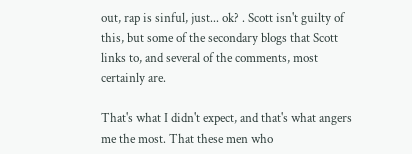out, rap is sinful, just... ok? . Scott isn't guilty of this, but some of the secondary blogs that Scott links to, and several of the comments, most certainly are.

That's what I didn't expect, and that's what angers me the most. That these men who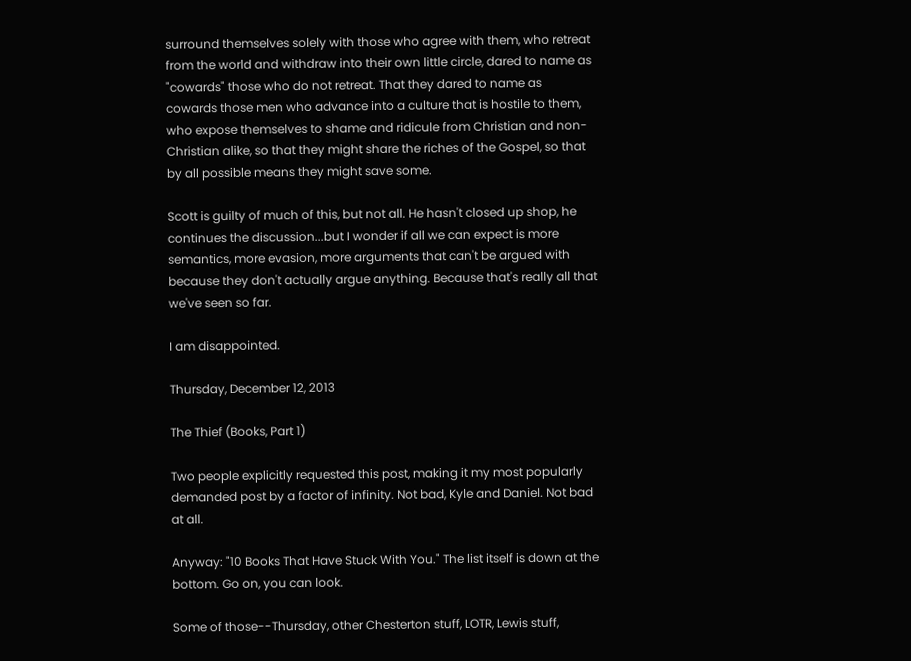surround themselves solely with those who agree with them, who retreat from the world and withdraw into their own little circle, dared to name as "cowards" those who do not retreat. That they dared to name as cowards those men who advance into a culture that is hostile to them, who expose themselves to shame and ridicule from Christian and non-Christian alike, so that they might share the riches of the Gospel, so that by all possible means they might save some.

Scott is guilty of much of this, but not all. He hasn't closed up shop, he continues the discussion...but I wonder if all we can expect is more semantics, more evasion, more arguments that can't be argued with because they don't actually argue anything. Because that's really all that we've seen so far.

I am disappointed.

Thursday, December 12, 2013

The Thief (Books, Part 1)

Two people explicitly requested this post, making it my most popularly demanded post by a factor of infinity. Not bad, Kyle and Daniel. Not bad at all.

Anyway: "10 Books That Have Stuck With You." The list itself is down at the bottom. Go on, you can look.

Some of those--Thursday, other Chesterton stuff, LOTR, Lewis stuff,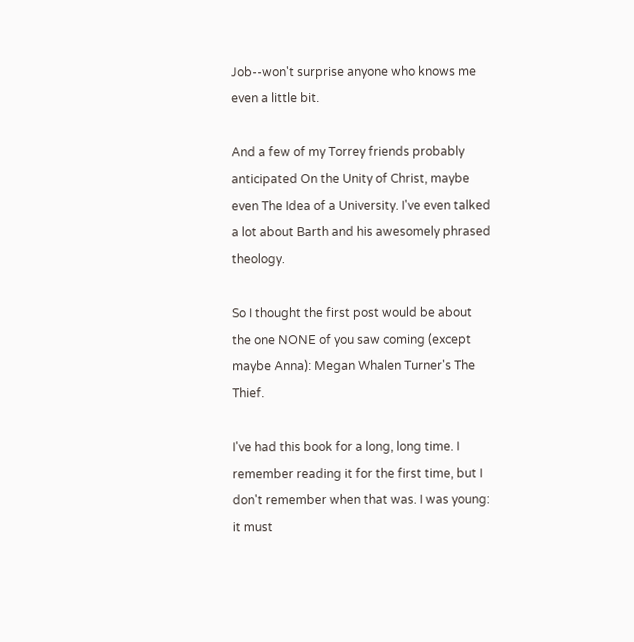Job--won't surprise anyone who knows me even a little bit.

And a few of my Torrey friends probably anticipated On the Unity of Christ, maybe even The Idea of a University. I've even talked a lot about Barth and his awesomely phrased theology.

So I thought the first post would be about the one NONE of you saw coming (except maybe Anna): Megan Whalen Turner's The Thief.

I've had this book for a long, long time. I remember reading it for the first time, but I don't remember when that was. I was young: it must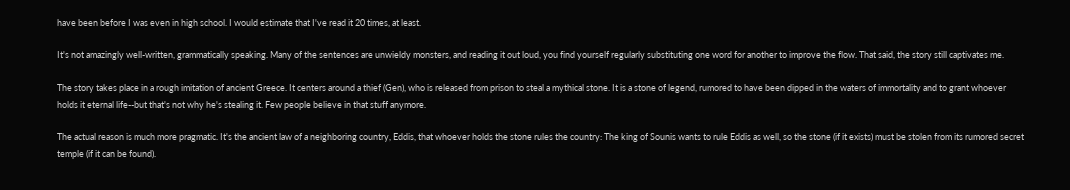have been before I was even in high school. I would estimate that I've read it 20 times, at least.

It's not amazingly well-written, grammatically speaking. Many of the sentences are unwieldy monsters, and reading it out loud, you find yourself regularly substituting one word for another to improve the flow. That said, the story still captivates me.

The story takes place in a rough imitation of ancient Greece. It centers around a thief (Gen), who is released from prison to steal a mythical stone. It is a stone of legend, rumored to have been dipped in the waters of immortality and to grant whoever holds it eternal life--but that's not why he's stealing it. Few people believe in that stuff anymore.

The actual reason is much more pragmatic. It's the ancient law of a neighboring country, Eddis, that whoever holds the stone rules the country: The king of Sounis wants to rule Eddis as well, so the stone (if it exists) must be stolen from its rumored secret temple (if it can be found).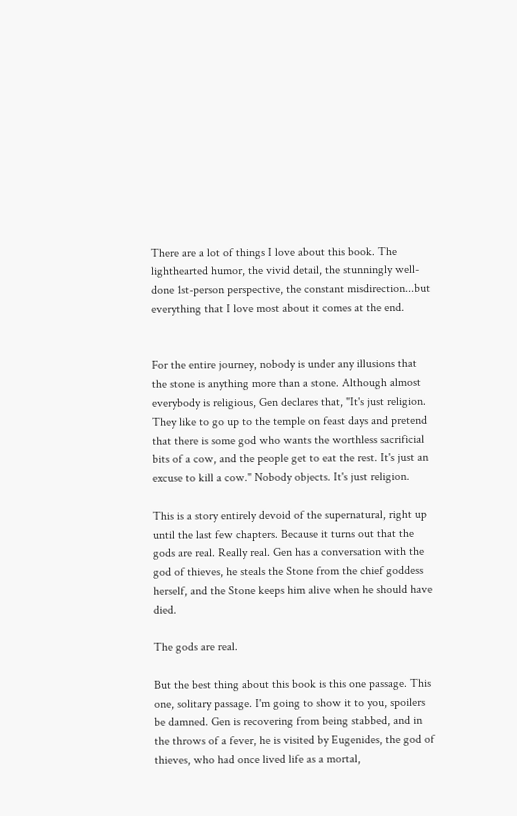There are a lot of things I love about this book. The lighthearted humor, the vivid detail, the stunningly well-done 1st-person perspective, the constant misdirection...but everything that I love most about it comes at the end.


For the entire journey, nobody is under any illusions that the stone is anything more than a stone. Although almost everybody is religious, Gen declares that, "It's just religion. They like to go up to the temple on feast days and pretend that there is some god who wants the worthless sacrificial bits of a cow, and the people get to eat the rest. It's just an excuse to kill a cow." Nobody objects. It's just religion.

This is a story entirely devoid of the supernatural, right up until the last few chapters. Because it turns out that the gods are real. Really real. Gen has a conversation with the god of thieves, he steals the Stone from the chief goddess herself, and the Stone keeps him alive when he should have died.

The gods are real.

But the best thing about this book is this one passage. This one, solitary passage. I'm going to show it to you, spoilers be damned. Gen is recovering from being stabbed, and in the throws of a fever, he is visited by Eugenides, the god of thieves, who had once lived life as a mortal,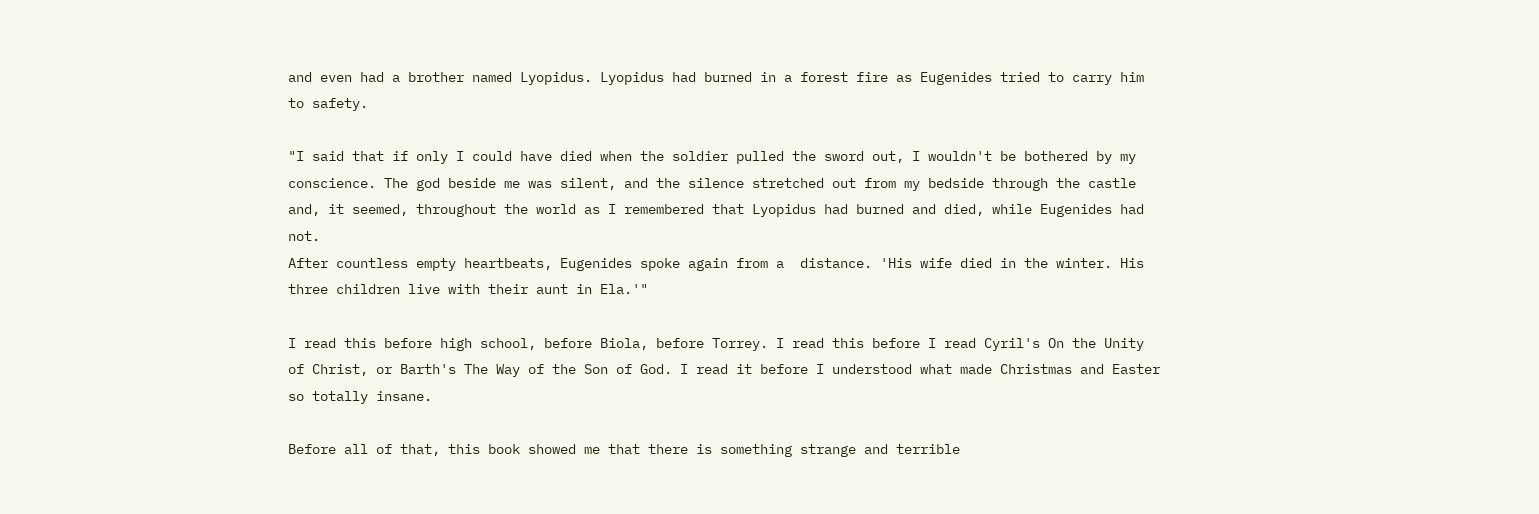and even had a brother named Lyopidus. Lyopidus had burned in a forest fire as Eugenides tried to carry him to safety.

"I said that if only I could have died when the soldier pulled the sword out, I wouldn't be bothered by my conscience. The god beside me was silent, and the silence stretched out from my bedside through the castle and, it seemed, throughout the world as I remembered that Lyopidus had burned and died, while Eugenides had not.
After countless empty heartbeats, Eugenides spoke again from a  distance. 'His wife died in the winter. His three children live with their aunt in Ela.'"

I read this before high school, before Biola, before Torrey. I read this before I read Cyril's On the Unity of Christ, or Barth's The Way of the Son of God. I read it before I understood what made Christmas and Easter so totally insane.

Before all of that, this book showed me that there is something strange and terrible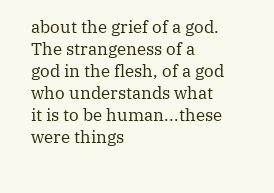about the grief of a god. The strangeness of a god in the flesh, of a god who understands what it is to be human...these were things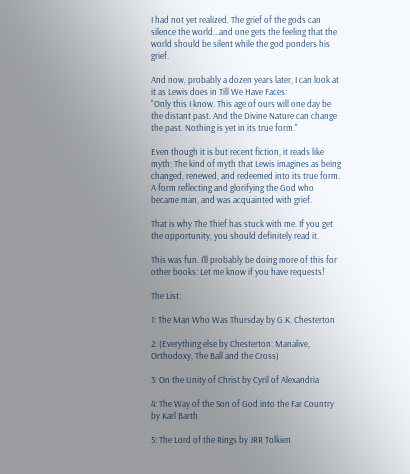I had not yet realized. The grief of the gods can silence the world...and one gets the feeling that the world should be silent while the god ponders his grief.

And now, probably a dozen years later, I can look at it as Lewis does in Till We Have Faces:
"Only this I know. This age of ours will one day be the distant past. And the Divine Nature can change the past. Nothing is yet in its true form."

Even though it is but recent fiction, it reads like myth: The kind of myth that Lewis imagines as being changed, renewed, and redeemed into its true form. A form reflecting and glorifying the God who became man, and was acquainted with grief.

That is why The Thief has stuck with me. If you get the opportunity, you should definitely read it.

This was fun. I'll probably be doing more of this for other books: Let me know if you have requests!

The List:

1: The Man Who Was Thursday by G.K. Chesterton

2: (Everything else by Chesterton: Manalive, Orthodoxy, The Ball and the Cross)

3: On the Unity of Christ by Cyril of Alexandria

4: The Way of the Son of God into the Far Country by Karl Barth

5: The Lord of the Rings by JRR Tolkien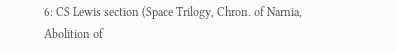6: CS Lewis section (Space Trilogy, Chron. of Narnia, Abolition of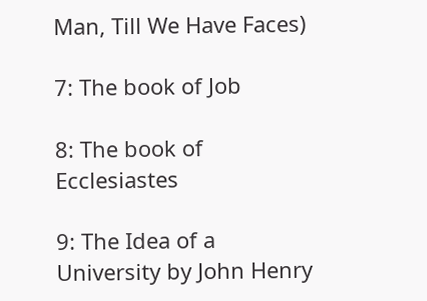Man, Till We Have Faces)

7: The book of Job

8: The book of Ecclesiastes

9: The Idea of a University by John Henry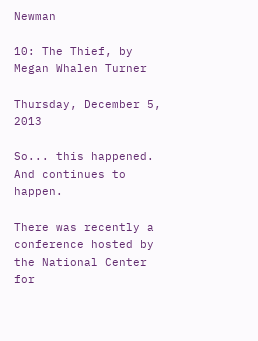Newman

10: The Thief, by Megan Whalen Turner

Thursday, December 5, 2013

So... this happened. And continues to happen.

There was recently a conference hosted by the National Center for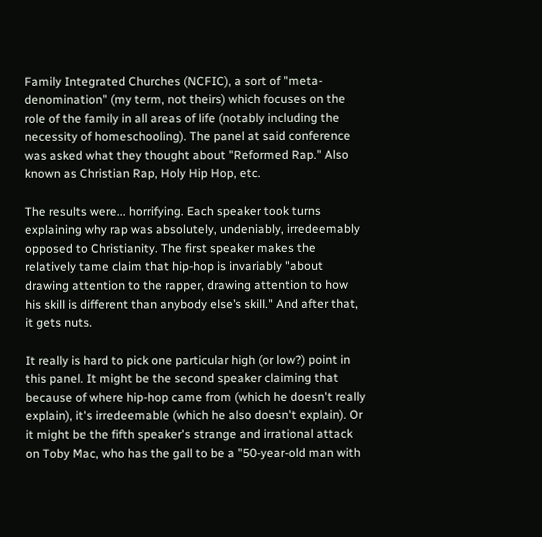Family Integrated Churches (NCFIC), a sort of "meta-denomination" (my term, not theirs) which focuses on the role of the family in all areas of life (notably including the necessity of homeschooling). The panel at said conference was asked what they thought about "Reformed Rap." Also known as Christian Rap, Holy Hip Hop, etc.

The results were... horrifying. Each speaker took turns explaining why rap was absolutely, undeniably, irredeemably opposed to Christianity. The first speaker makes the relatively tame claim that hip-hop is invariably "about drawing attention to the rapper, drawing attention to how his skill is different than anybody else’s skill." And after that, it gets nuts.

It really is hard to pick one particular high (or low?) point in this panel. It might be the second speaker claiming that because of where hip-hop came from (which he doesn't really explain), it's irredeemable (which he also doesn't explain). Or it might be the fifth speaker's strange and irrational attack on Toby Mac, who has the gall to be a "50-year-old man with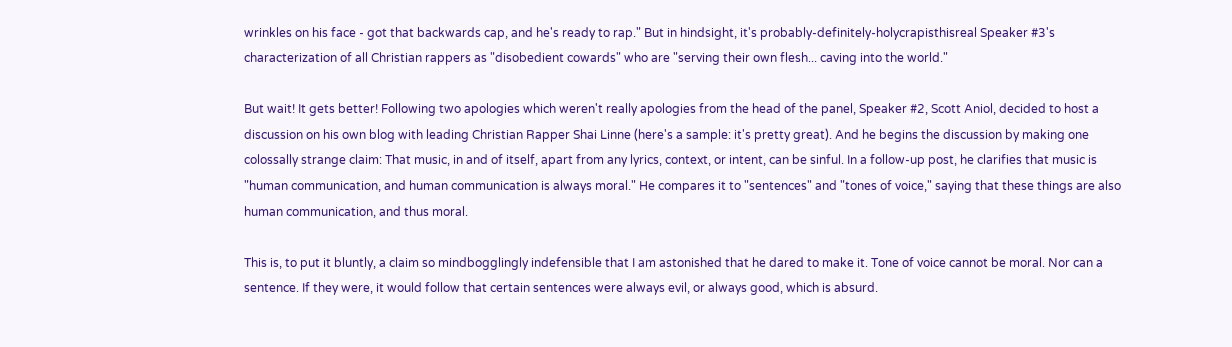wrinkles on his face - got that backwards cap, and he's ready to rap." But in hindsight, it's probably-definitely-holycrapisthisreal Speaker #3's characterization of all Christian rappers as "disobedient cowards" who are "serving their own flesh... caving into the world."

But wait! It gets better! Following two apologies which weren't really apologies from the head of the panel, Speaker #2, Scott Aniol, decided to host a discussion on his own blog with leading Christian Rapper Shai Linne (here's a sample: it's pretty great). And he begins the discussion by making one colossally strange claim: That music, in and of itself, apart from any lyrics, context, or intent, can be sinful. In a follow-up post, he clarifies that music is "human communication, and human communication is always moral." He compares it to "sentences" and "tones of voice," saying that these things are also human communication, and thus moral.

This is, to put it bluntly, a claim so mindbogglingly indefensible that I am astonished that he dared to make it. Tone of voice cannot be moral. Nor can a sentence. If they were, it would follow that certain sentences were always evil, or always good, which is absurd.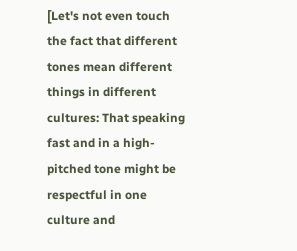[Let's not even touch the fact that different tones mean different things in different cultures: That speaking fast and in a high-pitched tone might be respectful in one culture and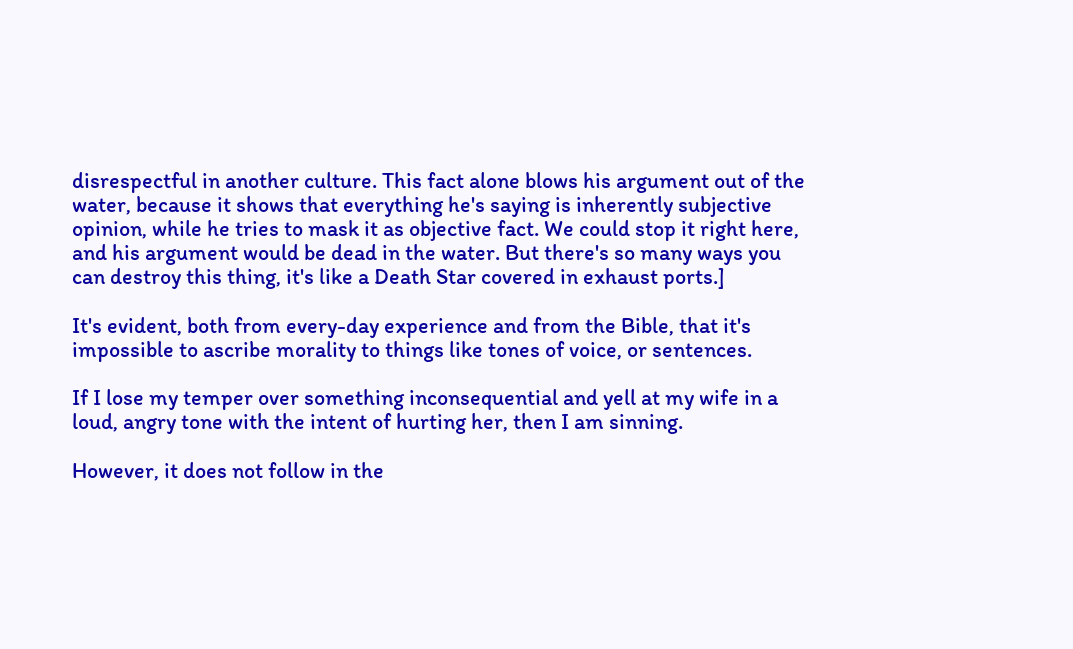disrespectful in another culture. This fact alone blows his argument out of the water, because it shows that everything he's saying is inherently subjective opinion, while he tries to mask it as objective fact. We could stop it right here, and his argument would be dead in the water. But there's so many ways you can destroy this thing, it's like a Death Star covered in exhaust ports.]

It's evident, both from every-day experience and from the Bible, that it's impossible to ascribe morality to things like tones of voice, or sentences.

If I lose my temper over something inconsequential and yell at my wife in a loud, angry tone with the intent of hurting her, then I am sinning.

However, it does not follow in the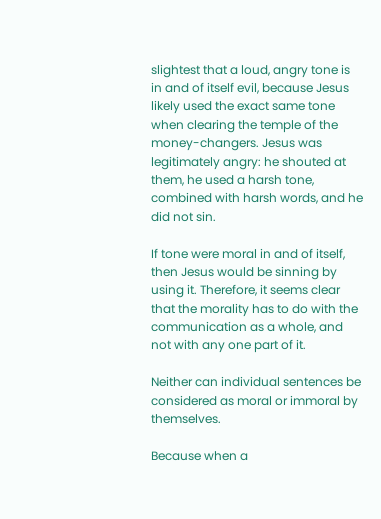slightest that a loud, angry tone is in and of itself evil, because Jesus likely used the exact same tone when clearing the temple of the money-changers. Jesus was legitimately angry: he shouted at them, he used a harsh tone, combined with harsh words, and he did not sin.

If tone were moral in and of itself, then Jesus would be sinning by using it. Therefore, it seems clear that the morality has to do with the communication as a whole, and not with any one part of it.

Neither can individual sentences be considered as moral or immoral by themselves.

Because when a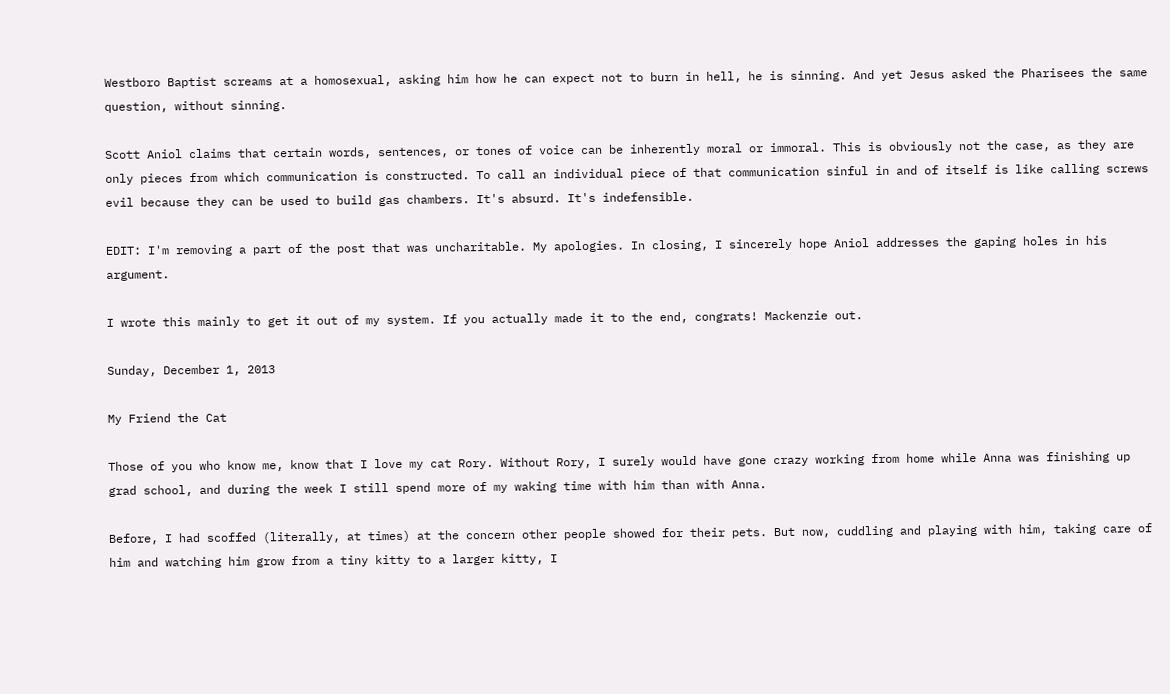Westboro Baptist screams at a homosexual, asking him how he can expect not to burn in hell, he is sinning. And yet Jesus asked the Pharisees the same question, without sinning.

Scott Aniol claims that certain words, sentences, or tones of voice can be inherently moral or immoral. This is obviously not the case, as they are only pieces from which communication is constructed. To call an individual piece of that communication sinful in and of itself is like calling screws evil because they can be used to build gas chambers. It's absurd. It's indefensible.

EDIT: I'm removing a part of the post that was uncharitable. My apologies. In closing, I sincerely hope Aniol addresses the gaping holes in his argument.

I wrote this mainly to get it out of my system. If you actually made it to the end, congrats! Mackenzie out.

Sunday, December 1, 2013

My Friend the Cat

Those of you who know me, know that I love my cat Rory. Without Rory, I surely would have gone crazy working from home while Anna was finishing up grad school, and during the week I still spend more of my waking time with him than with Anna.

Before, I had scoffed (literally, at times) at the concern other people showed for their pets. But now, cuddling and playing with him, taking care of him and watching him grow from a tiny kitty to a larger kitty, I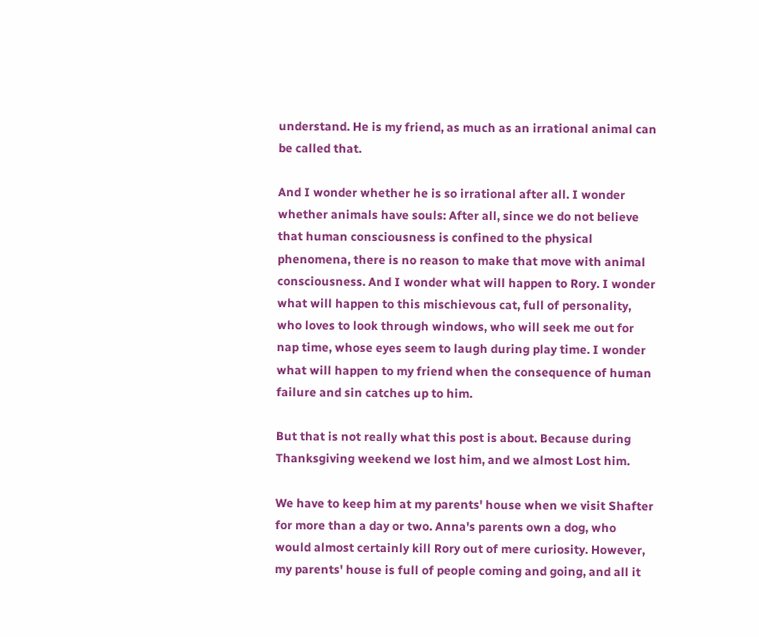understand. He is my friend, as much as an irrational animal can be called that.

And I wonder whether he is so irrational after all. I wonder whether animals have souls: After all, since we do not believe that human consciousness is confined to the physical phenomena, there is no reason to make that move with animal consciousness. And I wonder what will happen to Rory. I wonder what will happen to this mischievous cat, full of personality, who loves to look through windows, who will seek me out for nap time, whose eyes seem to laugh during play time. I wonder what will happen to my friend when the consequence of human failure and sin catches up to him.

But that is not really what this post is about. Because during Thanksgiving weekend we lost him, and we almost Lost him.

We have to keep him at my parents' house when we visit Shafter for more than a day or two. Anna's parents own a dog, who would almost certainly kill Rory out of mere curiosity. However, my parents' house is full of people coming and going, and all it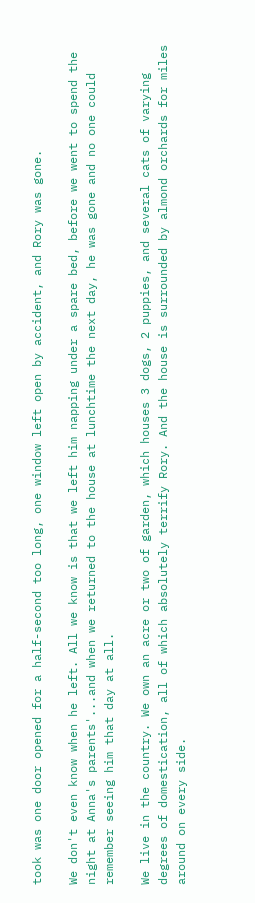took was one door opened for a half-second too long, one window left open by accident, and Rory was gone.

We don't even know when he left. All we know is that we left him napping under a spare bed, before we went to spend the night at Anna's parents'...and when we returned to the house at lunchtime the next day, he was gone and no one could remember seeing him that day at all.

We live in the country. We own an acre or two of garden, which houses 3 dogs, 2 puppies, and several cats of varying degrees of domestication, all of which absolutely terrify Rory. And the house is surrounded by almond orchards for miles around on every side.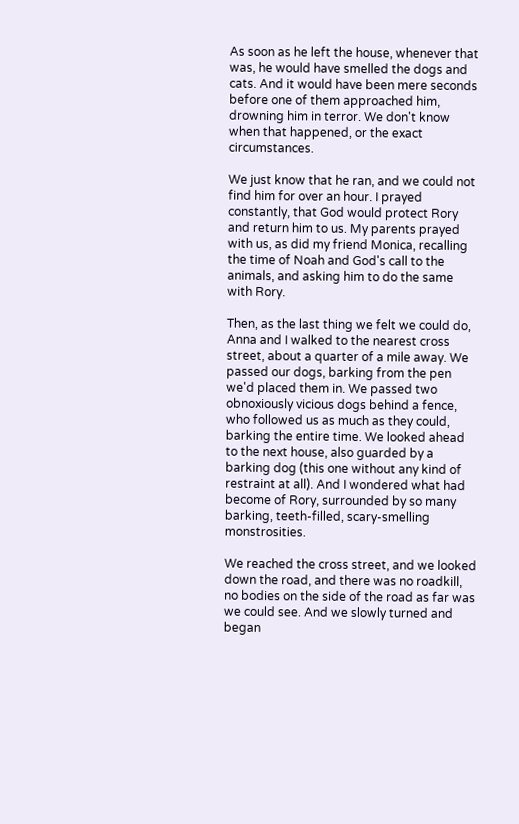As soon as he left the house, whenever that was, he would have smelled the dogs and cats. And it would have been mere seconds before one of them approached him, drowning him in terror. We don't know when that happened, or the exact circumstances.

We just know that he ran, and we could not find him for over an hour. I prayed constantly, that God would protect Rory and return him to us. My parents prayed with us, as did my friend Monica, recalling the time of Noah and God's call to the animals, and asking him to do the same with Rory.

Then, as the last thing we felt we could do, Anna and I walked to the nearest cross street, about a quarter of a mile away. We passed our dogs, barking from the pen we'd placed them in. We passed two obnoxiously vicious dogs behind a fence, who followed us as much as they could, barking the entire time. We looked ahead to the next house, also guarded by a barking dog (this one without any kind of restraint at all). And I wondered what had become of Rory, surrounded by so many barking, teeth-filled, scary-smelling monstrosities.

We reached the cross street, and we looked down the road, and there was no roadkill, no bodies on the side of the road as far was we could see. And we slowly turned and began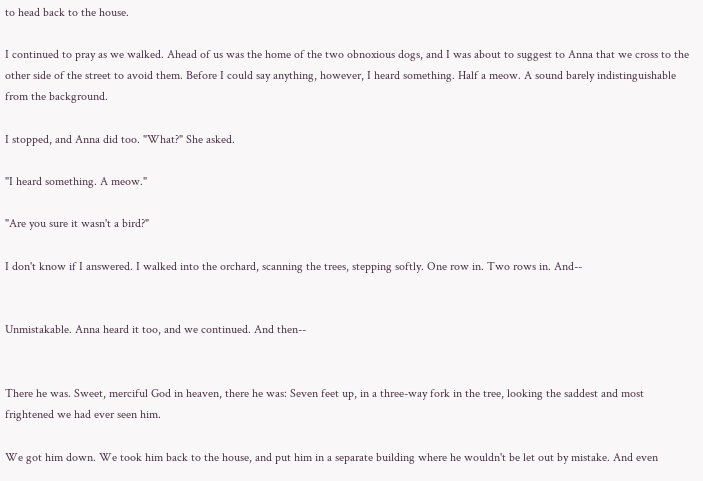to head back to the house.

I continued to pray as we walked. Ahead of us was the home of the two obnoxious dogs, and I was about to suggest to Anna that we cross to the other side of the street to avoid them. Before I could say anything, however, I heard something. Half a meow. A sound barely indistinguishable from the background.

I stopped, and Anna did too. "What?" She asked.

"I heard something. A meow."

"Are you sure it wasn't a bird?"

I don't know if I answered. I walked into the orchard, scanning the trees, stepping softly. One row in. Two rows in. And--


Unmistakable. Anna heard it too, and we continued. And then--


There he was. Sweet, merciful God in heaven, there he was: Seven feet up, in a three-way fork in the tree, looking the saddest and most frightened we had ever seen him.

We got him down. We took him back to the house, and put him in a separate building where he wouldn't be let out by mistake. And even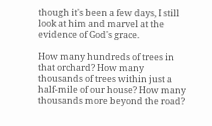though it's been a few days, I still look at him and marvel at the evidence of God's grace.

How many hundreds of trees in that orchard? How many thousands of trees within just a half-mile of our house? How many thousands more beyond the road?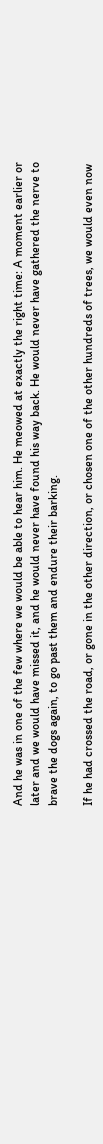And he was in one of the few where we would be able to hear him. He meowed at exactly the right time: A moment earlier or later and we would have missed it, and he would never have found his way back. He would never have gathered the nerve to brave the dogs again, to go past them and endure their barking.

If he had crossed the road, or gone in the other direction, or chosen one of the other hundreds of trees, we would even now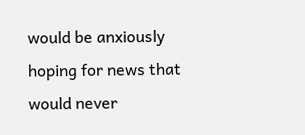would be anxiously hoping for news that would never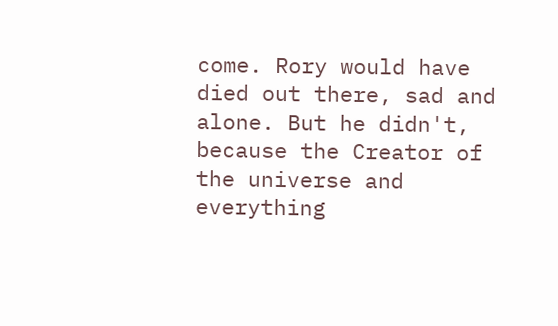come. Rory would have died out there, sad and alone. But he didn't, because the Creator of the universe and everything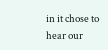in it chose to hear our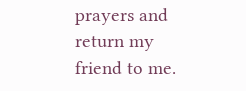prayers and return my friend to me.